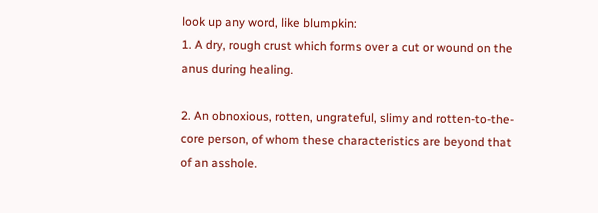look up any word, like blumpkin:
1. A dry, rough crust which forms over a cut or wound on the anus during healing.

2. An obnoxious, rotten, ungrateful, slimy and rotten-to-the-core person, of whom these characteristics are beyond that of an asshole.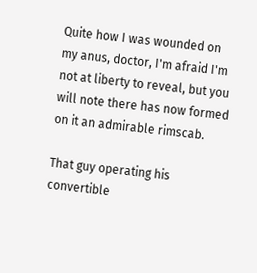Quite how I was wounded on my anus, doctor, I'm afraid I'm not at liberty to reveal, but you will note there has now formed on it an admirable rimscab.

That guy operating his convertible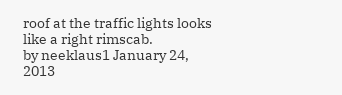roof at the traffic lights looks like a right rimscab.
by neeklaus1 January 24, 2013